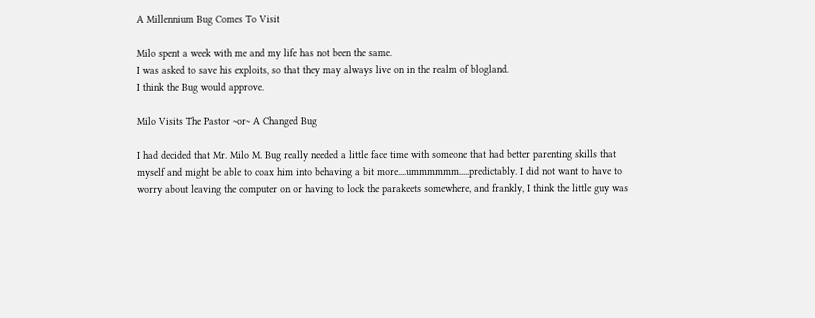A Millennium Bug Comes To Visit

Milo spent a week with me and my life has not been the same.
I was asked to save his exploits, so that they may always live on in the realm of blogland.
I think the Bug would approve.

Milo Visits The Pastor ~or~ A Changed Bug

I had decided that Mr. Milo M. Bug really needed a little face time with someone that had better parenting skills that myself and might be able to coax him into behaving a bit more....ummmmmm.....predictably. I did not want to have to worry about leaving the computer on or having to lock the parakeets somewhere, and frankly, I think the little guy was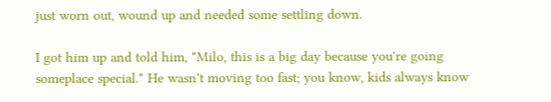just worn out, wound up and needed some settling down.

I got him up and told him, "Milo, this is a big day because you're going someplace special." He wasn't moving too fast; you know, kids always know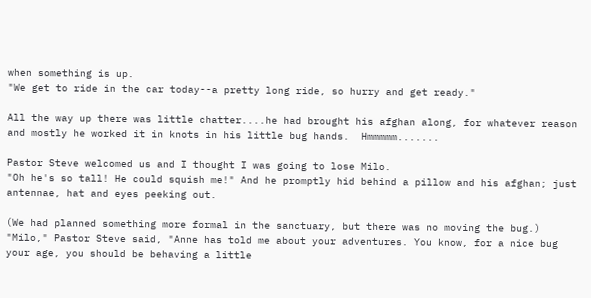when something is up.
"We get to ride in the car today--a pretty long ride, so hurry and get ready."

All the way up there was little chatter....he had brought his afghan along, for whatever reason and mostly he worked it in knots in his little bug hands.  Hmmmmm.......

Pastor Steve welcomed us and I thought I was going to lose Milo.
"Oh he's so tall! He could squish me!" And he promptly hid behind a pillow and his afghan; just antennae, hat and eyes peeking out.

(We had planned something more formal in the sanctuary, but there was no moving the bug.)
"Milo," Pastor Steve said, "Anne has told me about your adventures. You know, for a nice bug your age, you should be behaving a little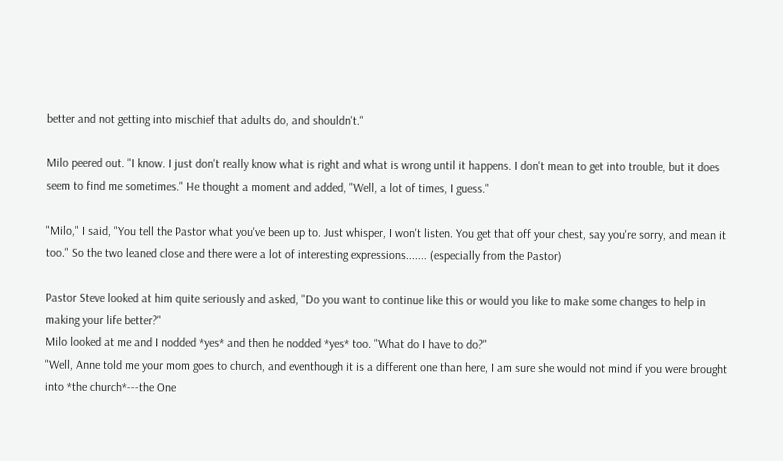better and not getting into mischief that adults do, and shouldn't."

Milo peered out. "I know. I just don't really know what is right and what is wrong until it happens. I don't mean to get into trouble, but it does seem to find me sometimes." He thought a moment and added, "Well, a lot of times, I guess."

"Milo," I said, "You tell the Pastor what you've been up to. Just whisper, I won't listen. You get that off your chest, say you're sorry, and mean it too." So the two leaned close and there were a lot of interesting expressions....... (especially from the Pastor)

Pastor Steve looked at him quite seriously and asked, "Do you want to continue like this or would you like to make some changes to help in making your life better?"
Milo looked at me and I nodded *yes* and then he nodded *yes* too. "What do I have to do?"
"Well, Anne told me your mom goes to church, and eventhough it is a different one than here, I am sure she would not mind if you were brought into *the church*---the One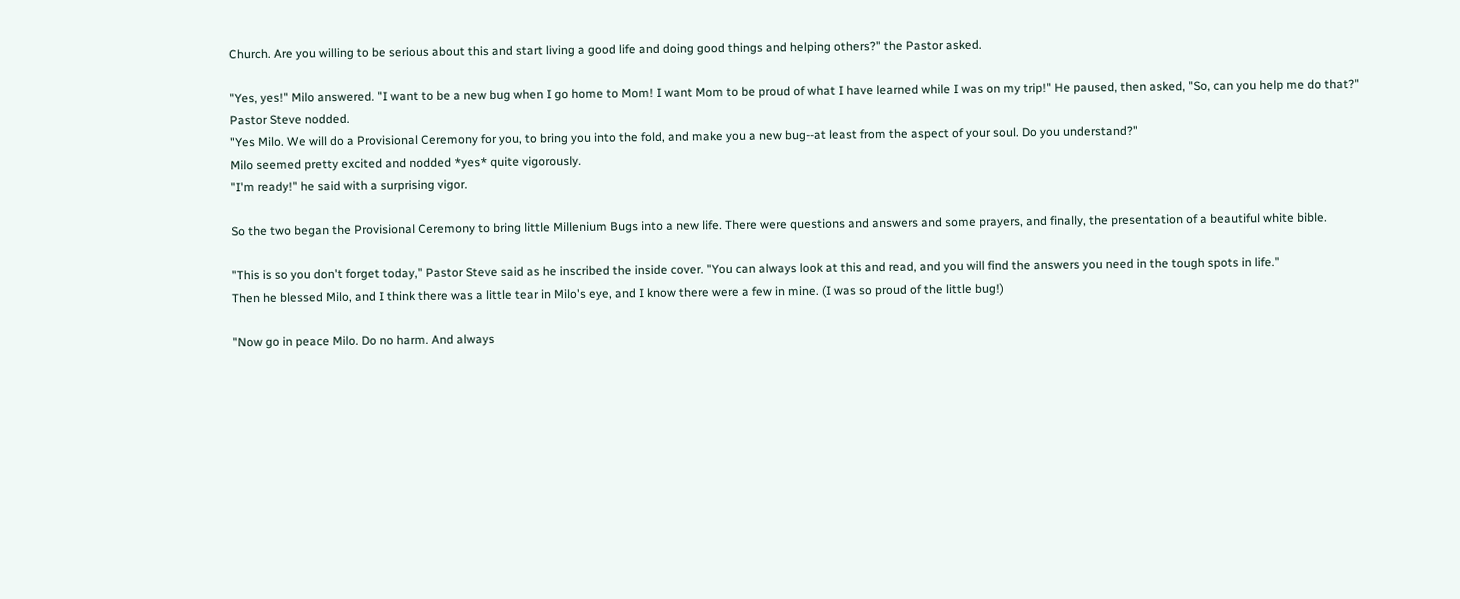Church. Are you willing to be serious about this and start living a good life and doing good things and helping others?" the Pastor asked.

"Yes, yes!" Milo answered. "I want to be a new bug when I go home to Mom! I want Mom to be proud of what I have learned while I was on my trip!" He paused, then asked, "So, can you help me do that?"
Pastor Steve nodded.
"Yes Milo. We will do a Provisional Ceremony for you, to bring you into the fold, and make you a new bug--at least from the aspect of your soul. Do you understand?"
Milo seemed pretty excited and nodded *yes* quite vigorously.
"I'm ready!" he said with a surprising vigor.

So the two began the Provisional Ceremony to bring little Millenium Bugs into a new life. There were questions and answers and some prayers, and finally, the presentation of a beautiful white bible.

"This is so you don't forget today," Pastor Steve said as he inscribed the inside cover. "You can always look at this and read, and you will find the answers you need in the tough spots in life."
Then he blessed Milo, and I think there was a little tear in Milo's eye, and I know there were a few in mine. (I was so proud of the little bug!)

"Now go in peace Milo. Do no harm. And always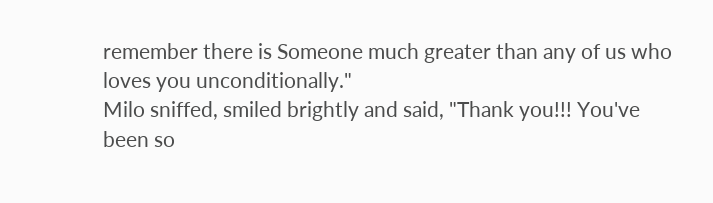remember there is Someone much greater than any of us who loves you unconditionally."
Milo sniffed, smiled brightly and said, "Thank you!!! You've been so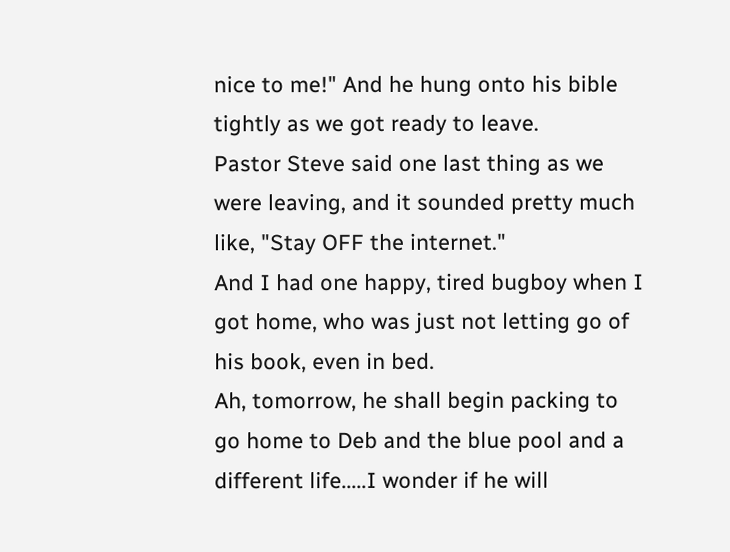nice to me!" And he hung onto his bible tightly as we got ready to leave.
Pastor Steve said one last thing as we were leaving, and it sounded pretty much like, "Stay OFF the internet."
And I had one happy, tired bugboy when I got home, who was just not letting go of his book, even in bed.
Ah, tomorrow, he shall begin packing to go home to Deb and the blue pool and a different life.....I wonder if he will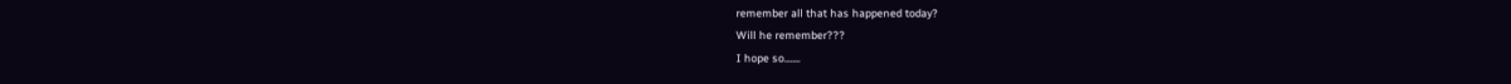remember all that has happened today?
Will he remember???
I hope so........